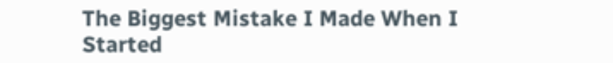The Biggest Mistake I Made When I Started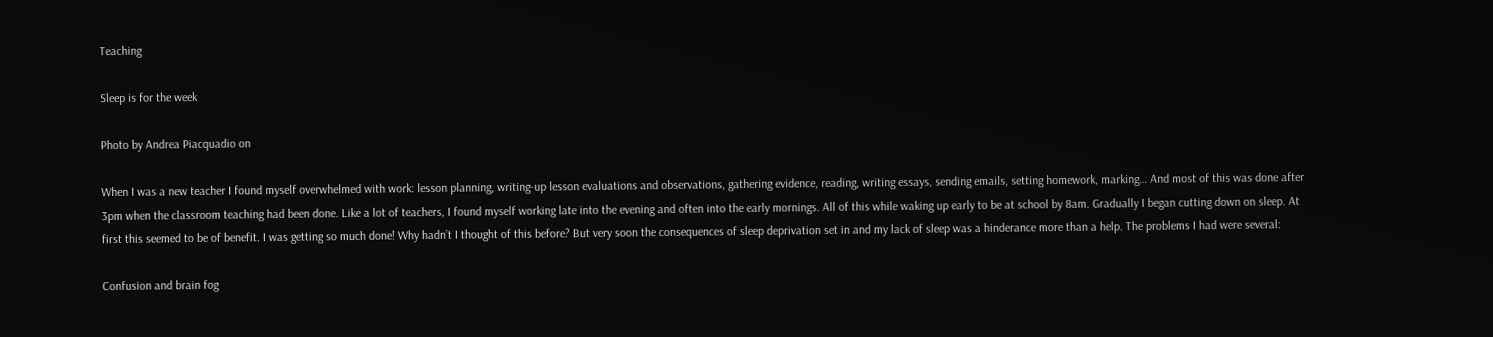Teaching

Sleep is for the week

Photo by Andrea Piacquadio on

When I was a new teacher I found myself overwhelmed with work: lesson planning, writing-up lesson evaluations and observations, gathering evidence, reading, writing essays, sending emails, setting homework, marking… And most of this was done after 3pm when the classroom teaching had been done. Like a lot of teachers, I found myself working late into the evening and often into the early mornings. All of this while waking up early to be at school by 8am. Gradually I began cutting down on sleep. At first this seemed to be of benefit. I was getting so much done! Why hadn’t I thought of this before? But very soon the consequences of sleep deprivation set in and my lack of sleep was a hinderance more than a help. The problems I had were several:

Confusion and brain fog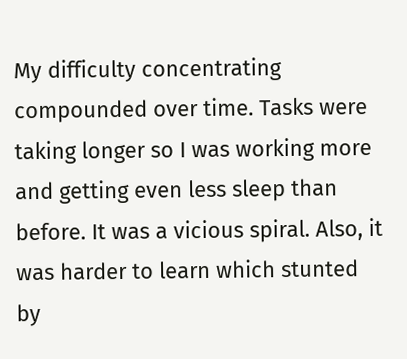My difficulty concentrating compounded over time. Tasks were taking longer so I was working more and getting even less sleep than before. It was a vicious spiral. Also, it was harder to learn which stunted by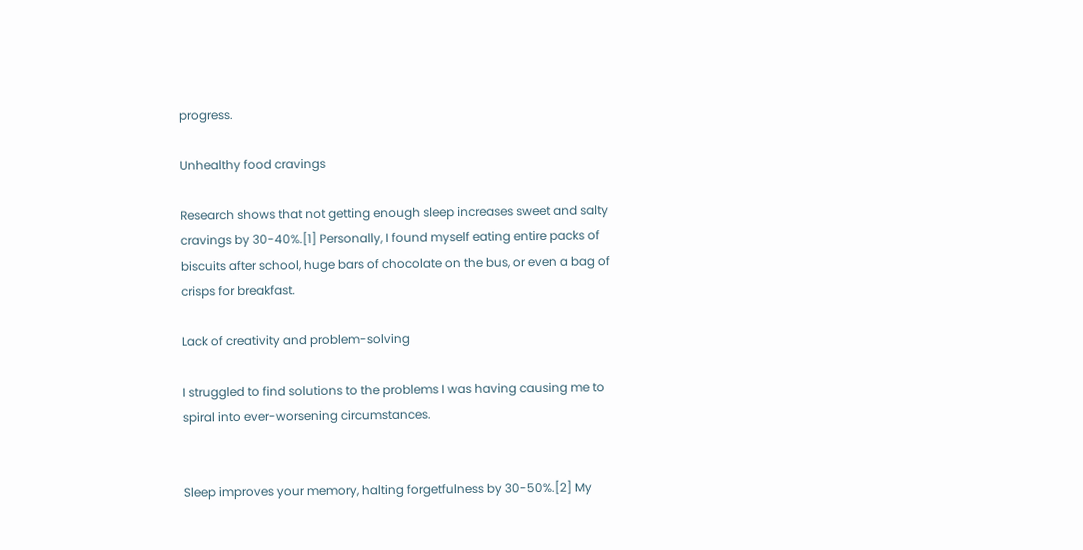progress.

Unhealthy food cravings

Research shows that not getting enough sleep increases sweet and salty cravings by 30-40%.[1] Personally, I found myself eating entire packs of biscuits after school, huge bars of chocolate on the bus, or even a bag of crisps for breakfast.

Lack of creativity and problem-solving

I struggled to find solutions to the problems I was having causing me to spiral into ever-worsening circumstances.


Sleep improves your memory, halting forgetfulness by 30-50%.[2] My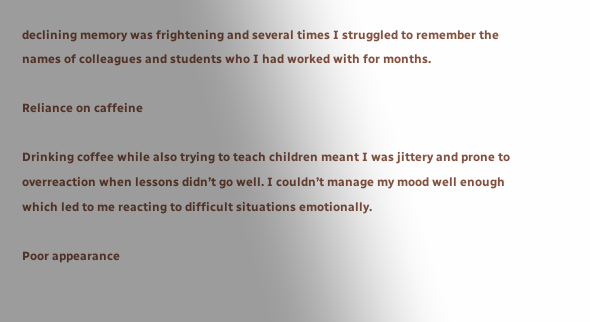declining memory was frightening and several times I struggled to remember the names of colleagues and students who I had worked with for months.

Reliance on caffeine

Drinking coffee while also trying to teach children meant I was jittery and prone to overreaction when lessons didn’t go well. I couldn’t manage my mood well enough which led to me reacting to difficult situations emotionally.

Poor appearance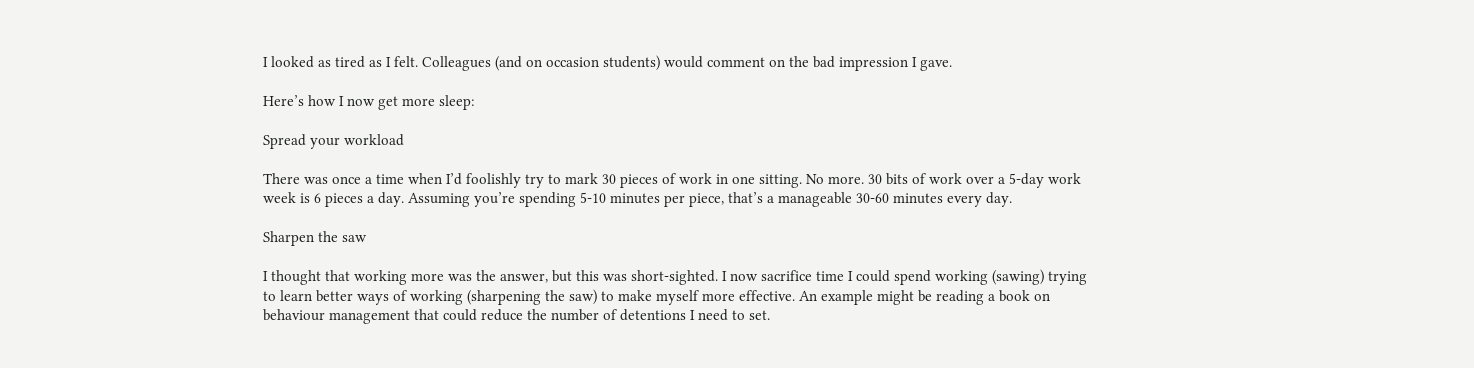I looked as tired as I felt. Colleagues (and on occasion students) would comment on the bad impression I gave.

Here’s how I now get more sleep:

Spread your workload

There was once a time when I’d foolishly try to mark 30 pieces of work in one sitting. No more. 30 bits of work over a 5-day work week is 6 pieces a day. Assuming you’re spending 5-10 minutes per piece, that’s a manageable 30-60 minutes every day.

Sharpen the saw

I thought that working more was the answer, but this was short-sighted. I now sacrifice time I could spend working (sawing) trying to learn better ways of working (sharpening the saw) to make myself more effective. An example might be reading a book on behaviour management that could reduce the number of detentions I need to set.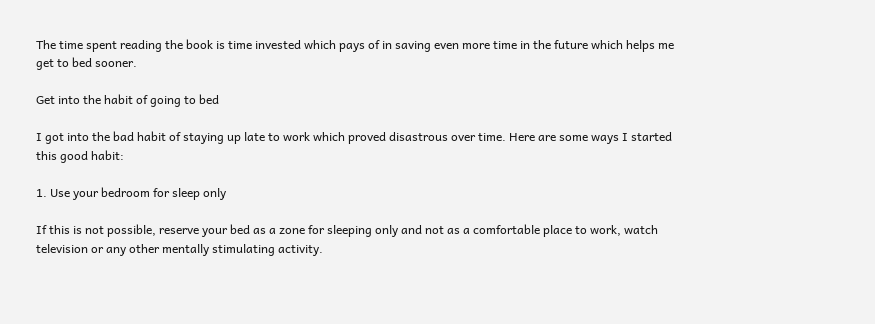The time spent reading the book is time invested which pays of in saving even more time in the future which helps me get to bed sooner.

Get into the habit of going to bed

I got into the bad habit of staying up late to work which proved disastrous over time. Here are some ways I started this good habit:

1. Use your bedroom for sleep only

If this is not possible, reserve your bed as a zone for sleeping only and not as a comfortable place to work, watch television or any other mentally stimulating activity.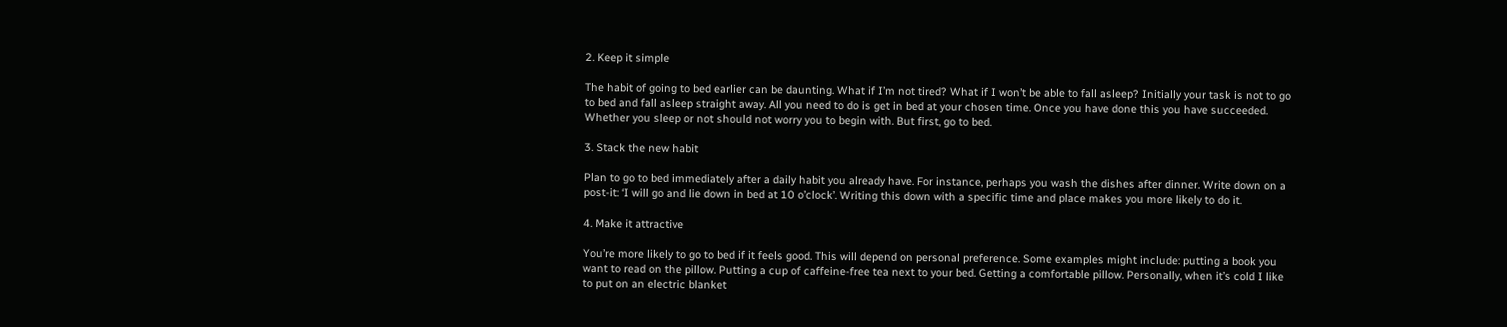2. Keep it simple

The habit of going to bed earlier can be daunting. What if I’m not tired? What if I won’t be able to fall asleep? Initially your task is not to go to bed and fall asleep straight away. All you need to do is get in bed at your chosen time. Once you have done this you have succeeded. Whether you sleep or not should not worry you to begin with. But first, go to bed.

3. Stack the new habit

Plan to go to bed immediately after a daily habit you already have. For instance, perhaps you wash the dishes after dinner. Write down on a post-it: ‘I will go and lie down in bed at 10 o’clock’. Writing this down with a specific time and place makes you more likely to do it.

4. Make it attractive

You’re more likely to go to bed if it feels good. This will depend on personal preference. Some examples might include: putting a book you want to read on the pillow. Putting a cup of caffeine-free tea next to your bed. Getting a comfortable pillow. Personally, when it’s cold I like to put on an electric blanket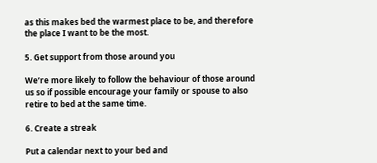as this makes bed the warmest place to be, and therefore the place I want to be the most.

5. Get support from those around you

We’re more likely to follow the behaviour of those around us so if possible encourage your family or spouse to also retire to bed at the same time.

6. Create a streak

Put a calendar next to your bed and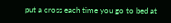put a cross each time you go to bed at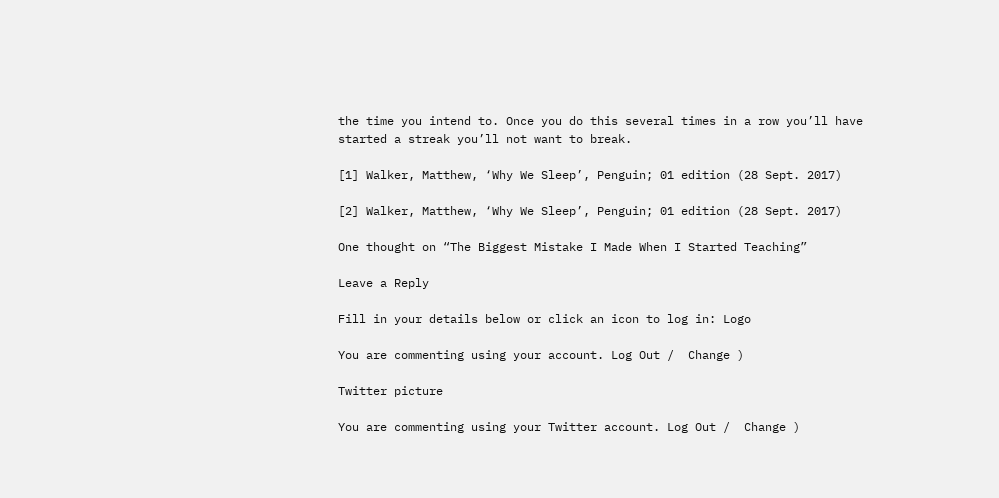the time you intend to. Once you do this several times in a row you’ll have started a streak you’ll not want to break.

[1] Walker, Matthew, ‘Why We Sleep’, Penguin; 01 edition (28 Sept. 2017)

[2] Walker, Matthew, ‘Why We Sleep’, Penguin; 01 edition (28 Sept. 2017)

One thought on “The Biggest Mistake I Made When I Started Teaching”

Leave a Reply

Fill in your details below or click an icon to log in: Logo

You are commenting using your account. Log Out /  Change )

Twitter picture

You are commenting using your Twitter account. Log Out /  Change )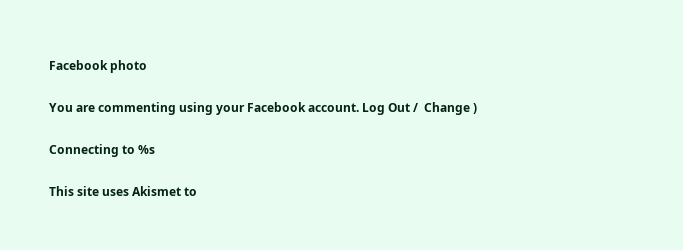Facebook photo

You are commenting using your Facebook account. Log Out /  Change )

Connecting to %s

This site uses Akismet to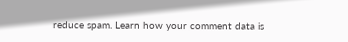reduce spam. Learn how your comment data is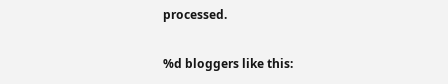processed.

%d bloggers like this: